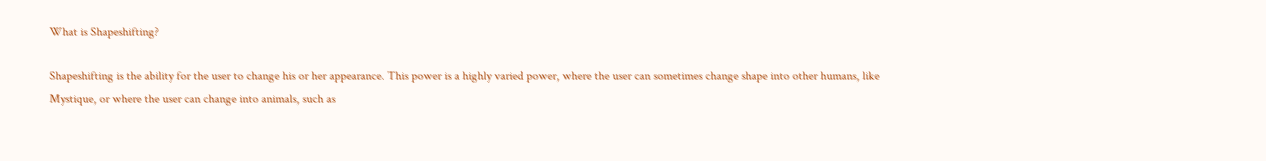What is Shapeshifting?

Shapeshifting is the ability for the user to change his or her appearance. This power is a highly varied power, where the user can sometimes change shape into other humans, like Mystique, or where the user can change into animals, such as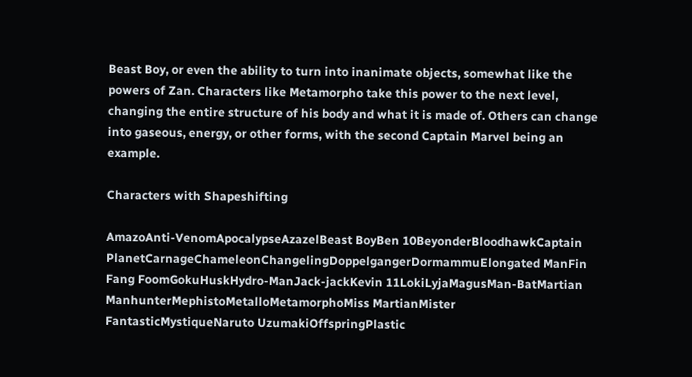Beast Boy, or even the ability to turn into inanimate objects, somewhat like the powers of Zan. Characters like Metamorpho take this power to the next level, changing the entire structure of his body and what it is made of. Others can change into gaseous, energy, or other forms, with the second Captain Marvel being an example.

Characters with Shapeshifting

AmazoAnti-VenomApocalypseAzazelBeast BoyBen 10BeyonderBloodhawkCaptain PlanetCarnageChameleonChangelingDoppelgangerDormammuElongated ManFin Fang FoomGokuHuskHydro-ManJack-jackKevin 11LokiLyjaMagusMan-BatMartian ManhunterMephistoMetalloMetamorphoMiss MartianMister FantasticMystiqueNaruto UzumakiOffspringPlastic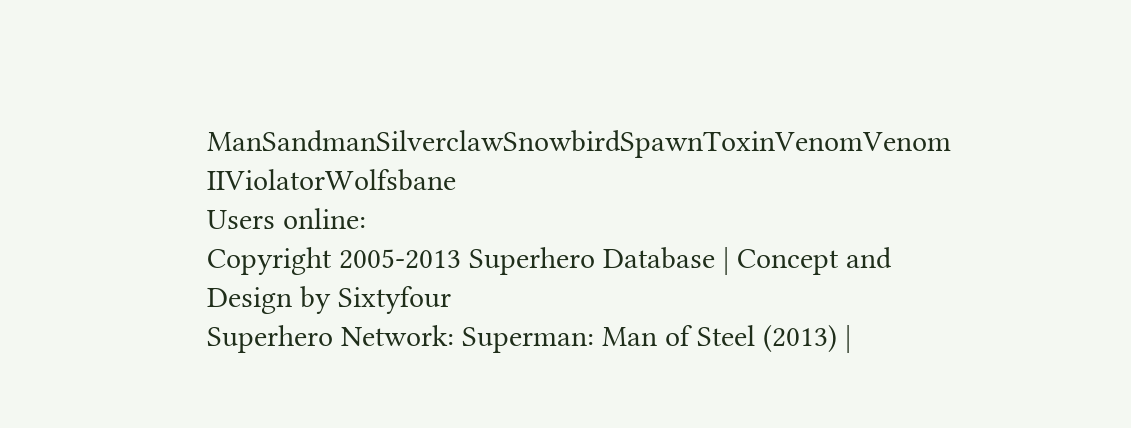ManSandmanSilverclawSnowbirdSpawnToxinVenomVenom IIViolatorWolfsbane
Users online:
Copyright 2005-2013 Superhero Database | Concept and Design by Sixtyfour
Superhero Network: Superman: Man of Steel (2013) |